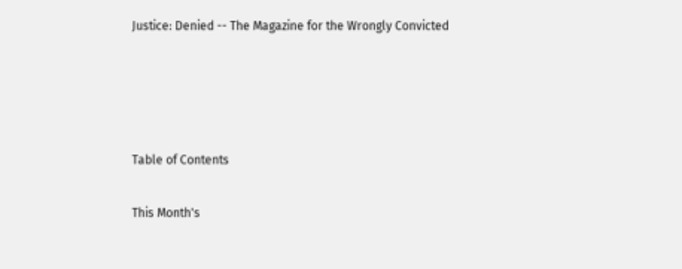Justice: Denied -- The Magazine for the Wrongly Convicted




Table of Contents

This Month's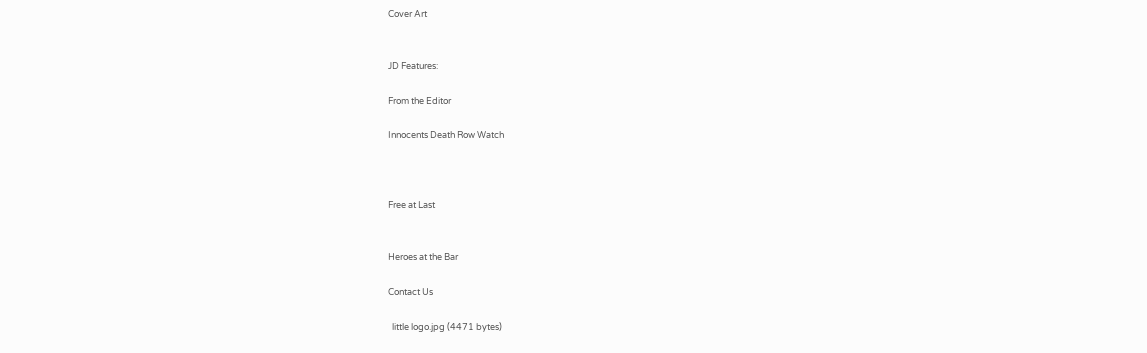Cover Art


JD Features:

From the Editor

Innocents Death Row Watch



Free at Last


Heroes at the Bar

Contact Us

  little logo.jpg (4471 bytes)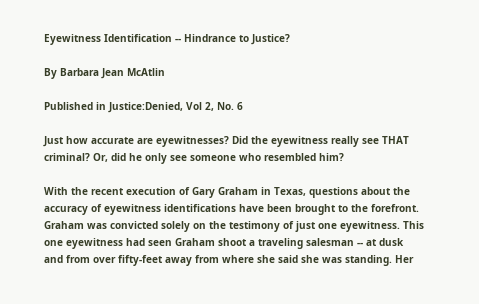Eyewitness Identification -- Hindrance to Justice?

By Barbara Jean McAtlin

Published in Justice:Denied, Vol 2, No. 6

Just how accurate are eyewitnesses? Did the eyewitness really see THAT criminal? Or, did he only see someone who resembled him?

With the recent execution of Gary Graham in Texas, questions about the accuracy of eyewitness identifications have been brought to the forefront. Graham was convicted solely on the testimony of just one eyewitness. This one eyewitness had seen Graham shoot a traveling salesman -- at dusk and from over fifty-feet away from where she said she was standing. Her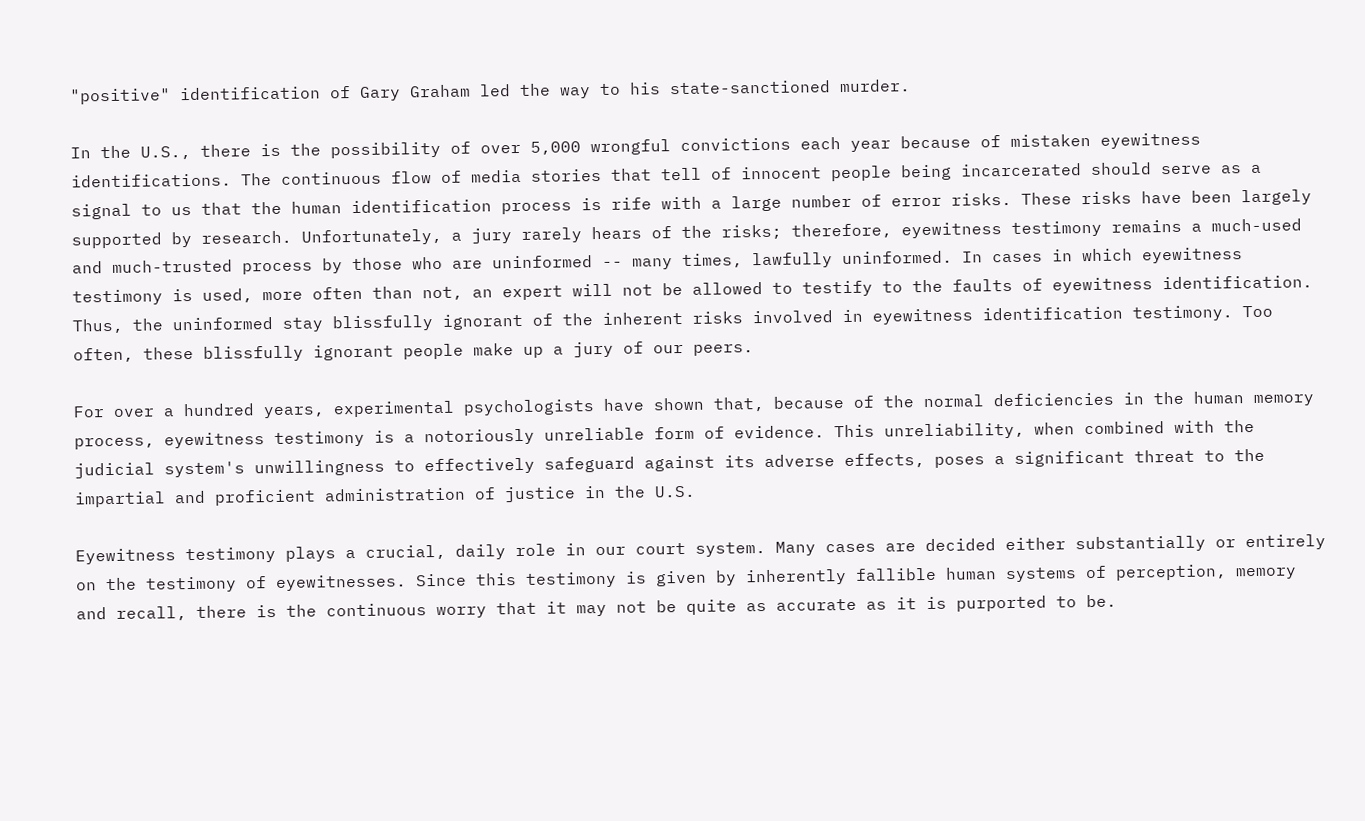"positive" identification of Gary Graham led the way to his state-sanctioned murder.

In the U.S., there is the possibility of over 5,000 wrongful convictions each year because of mistaken eyewitness identifications. The continuous flow of media stories that tell of innocent people being incarcerated should serve as a signal to us that the human identification process is rife with a large number of error risks. These risks have been largely supported by research. Unfortunately, a jury rarely hears of the risks; therefore, eyewitness testimony remains a much-used and much-trusted process by those who are uninformed -- many times, lawfully uninformed. In cases in which eyewitness testimony is used, more often than not, an expert will not be allowed to testify to the faults of eyewitness identification. Thus, the uninformed stay blissfully ignorant of the inherent risks involved in eyewitness identification testimony. Too often, these blissfully ignorant people make up a jury of our peers.

For over a hundred years, experimental psychologists have shown that, because of the normal deficiencies in the human memory process, eyewitness testimony is a notoriously unreliable form of evidence. This unreliability, when combined with the judicial system's unwillingness to effectively safeguard against its adverse effects, poses a significant threat to the impartial and proficient administration of justice in the U.S.

Eyewitness testimony plays a crucial, daily role in our court system. Many cases are decided either substantially or entirely on the testimony of eyewitnesses. Since this testimony is given by inherently fallible human systems of perception, memory and recall, there is the continuous worry that it may not be quite as accurate as it is purported to be.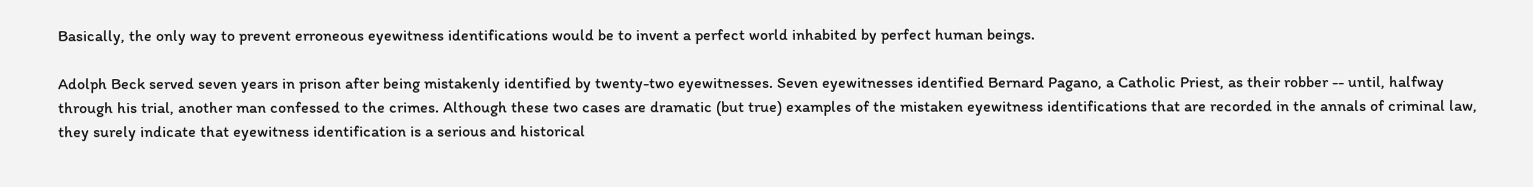Basically, the only way to prevent erroneous eyewitness identifications would be to invent a perfect world inhabited by perfect human beings.

Adolph Beck served seven years in prison after being mistakenly identified by twenty-two eyewitnesses. Seven eyewitnesses identified Bernard Pagano, a Catholic Priest, as their robber -- until, halfway through his trial, another man confessed to the crimes. Although these two cases are dramatic (but true) examples of the mistaken eyewitness identifications that are recorded in the annals of criminal law, they surely indicate that eyewitness identification is a serious and historical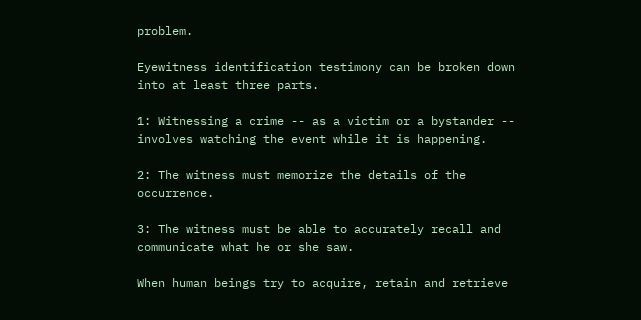problem.

Eyewitness identification testimony can be broken down into at least three parts.

1: Witnessing a crime -- as a victim or a bystander -- involves watching the event while it is happening.

2: The witness must memorize the details of the occurrence.

3: The witness must be able to accurately recall and communicate what he or she saw.

When human beings try to acquire, retain and retrieve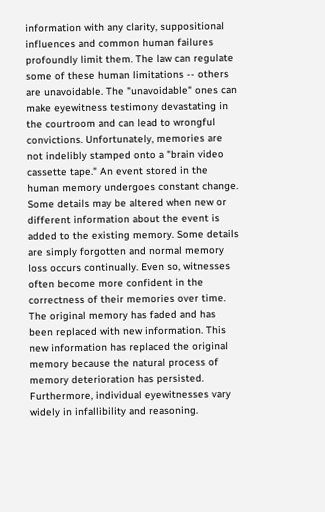information with any clarity, suppositional influences and common human failures profoundly limit them. The law can regulate some of these human limitations -- others are unavoidable. The "unavoidable" ones can make eyewitness testimony devastating in the courtroom and can lead to wrongful convictions. Unfortunately, memories are not indelibly stamped onto a "brain video cassette tape." An event stored in the human memory undergoes constant change. Some details may be altered when new or different information about the event is added to the existing memory. Some details are simply forgotten and normal memory loss occurs continually. Even so, witnesses often become more confident in the correctness of their memories over time. The original memory has faded and has been replaced with new information. This new information has replaced the original memory because the natural process of memory deterioration has persisted. Furthermore, individual eyewitnesses vary widely in infallibility and reasoning.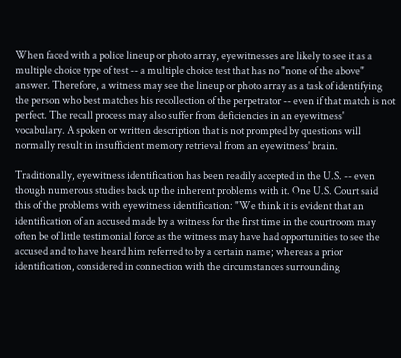When faced with a police lineup or photo array, eyewitnesses are likely to see it as a multiple choice type of test -- a multiple choice test that has no "none of the above" answer. Therefore, a witness may see the lineup or photo array as a task of identifying the person who best matches his recollection of the perpetrator -- even if that match is not perfect. The recall process may also suffer from deficiencies in an eyewitness' vocabulary. A spoken or written description that is not prompted by questions will normally result in insufficient memory retrieval from an eyewitness' brain.

Traditionally, eyewitness identification has been readily accepted in the U.S. -- even though numerous studies back up the inherent problems with it. One U.S. Court said this of the problems with eyewitness identification: "We think it is evident that an identification of an accused made by a witness for the first time in the courtroom may often be of little testimonial force as the witness may have had opportunities to see the accused and to have heard him referred to by a certain name; whereas a prior identification, considered in connection with the circumstances surrounding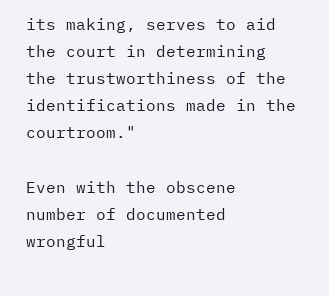its making, serves to aid the court in determining the trustworthiness of the identifications made in the courtroom."

Even with the obscene number of documented wrongful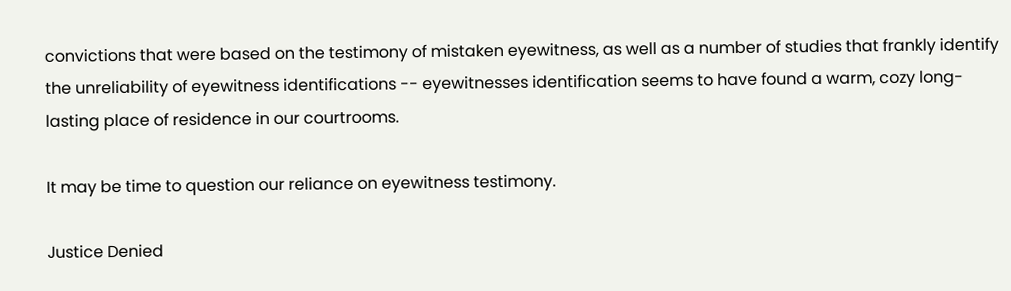convictions that were based on the testimony of mistaken eyewitness, as well as a number of studies that frankly identify the unreliability of eyewitness identifications -- eyewitnesses identification seems to have found a warm, cozy long-lasting place of residence in our courtrooms.

It may be time to question our reliance on eyewitness testimony.

Justice Denied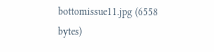bottomissue11.jpg (6558 bytes)